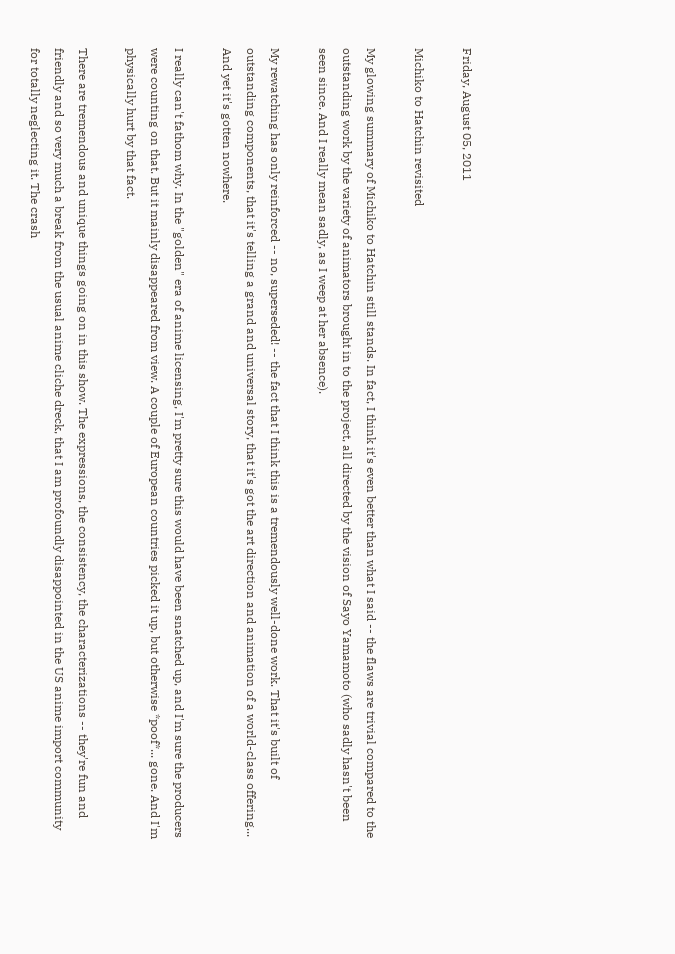Friday, August 05, 2011

Michiko to Hatchin revisited

My glowing summary of Michiko to Hatchin still stands. In fact, I think it's even better than what I said -- the flaws are trivial compared to the outstanding work by the variety of animators brought in to the project, all directed by the vision of Sayo Yamamoto (who sadly hasn't been seen since. And I really mean sadly, as I weep at her absence).

My rewatching has only reinforced -- no, superseded! -- the fact that I think this is a tremendously well-done work. That it's built of outstanding components, that it's telling a grand and universal story, that it's got the art direction and animation of a world-class offering... And yet it's gotten nowhere.

I really can't fathom why. In the "golden" era of anime licensing, I'm pretty sure this would have been snatched up, and I'm sure the producers were counting on that. But it mainly disappeared from view. A couple of European countries picked it up, but otherwise *poof*... gone. And I'm physically hurt by that fact.

There are tremendous and unique things going on in this show. The expressions, the consistency, the characterizations -- they're fun and friendly and so very much a break from the usual anime cliche dreck, that I am profoundly disappointed in the US anime import community for totally neglecting it. The crash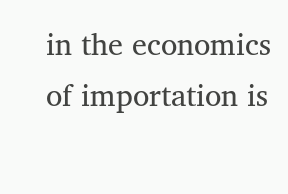in the economics of importation is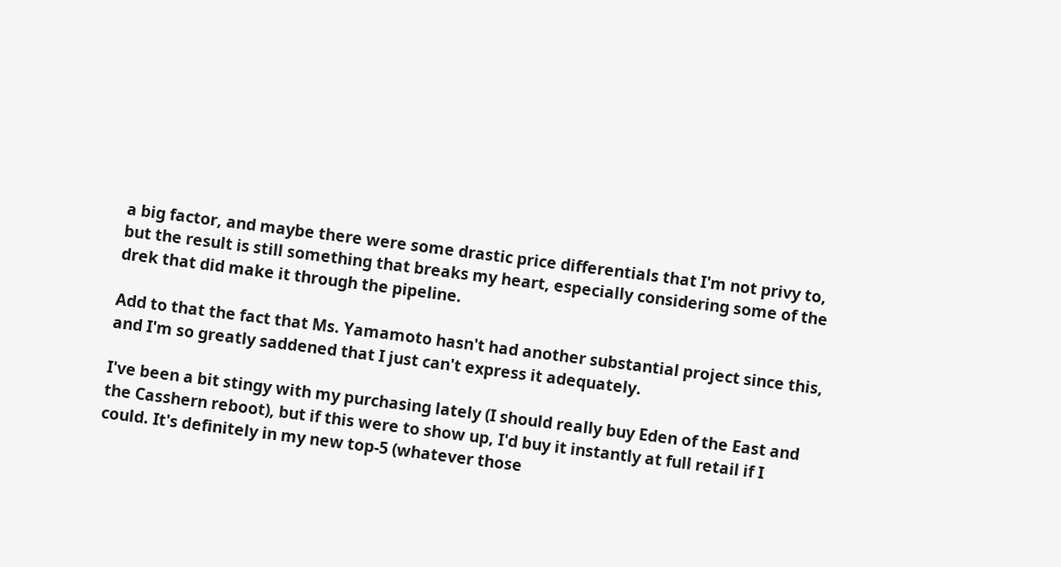a big factor, and maybe there were some drastic price differentials that I'm not privy to, but the result is still something that breaks my heart, especially considering some of the drek that did make it through the pipeline.

Add to that the fact that Ms. Yamamoto hasn't had another substantial project since this, and I'm so greatly saddened that I just can't express it adequately.

I've been a bit stingy with my purchasing lately (I should really buy Eden of the East and the Casshern reboot), but if this were to show up, I'd buy it instantly at full retail if I could. It's definitely in my new top-5 (whatever those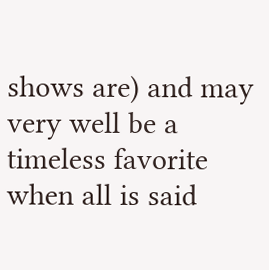shows are) and may very well be a timeless favorite when all is said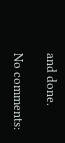and done.

No comments: